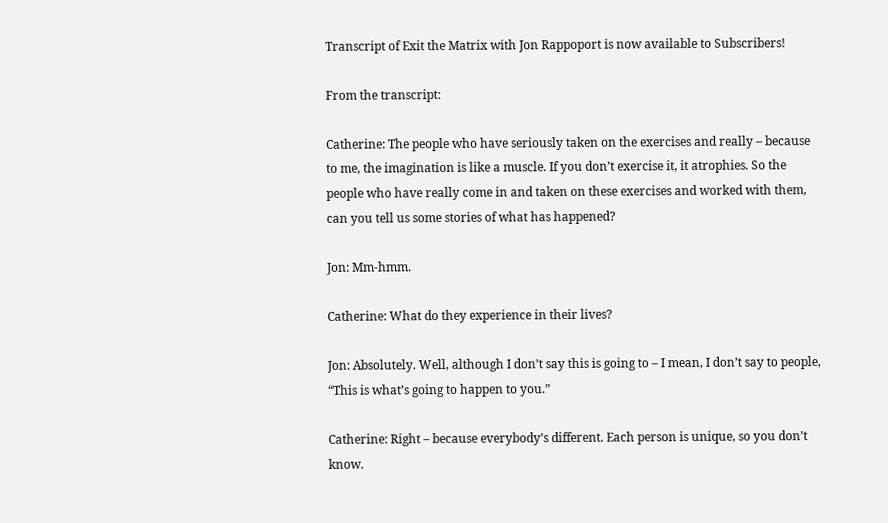Transcript of Exit the Matrix with Jon Rappoport is now available to Subscribers!

From the transcript:

Catherine: The people who have seriously taken on the exercises and really – because to me, the imagination is like a muscle. If you don’t exercise it, it atrophies. So the people who have really come in and taken on these exercises and worked with them, can you tell us some stories of what has happened?

Jon: Mm-hmm.

Catherine: What do they experience in their lives?

Jon: Absolutely. Well, although I don’t say this is going to – I mean, I don’t say to people, “This is what’s going to happen to you.”

Catherine: Right – because everybody’s different. Each person is unique, so you don’t know.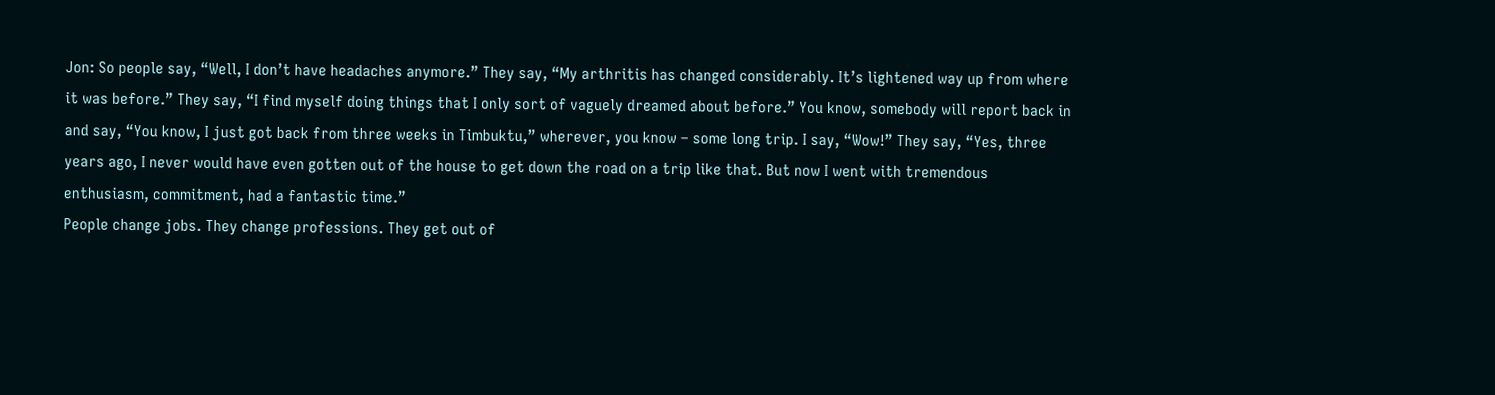Jon: So people say, “Well, I don’t have headaches anymore.” They say, “My arthritis has changed considerably. It’s lightened way up from where it was before.” They say, “I find myself doing things that I only sort of vaguely dreamed about before.” You know, somebody will report back in and say, “You know, I just got back from three weeks in Timbuktu,” wherever, you know – some long trip. I say, “Wow!” They say, “Yes, three years ago, I never would have even gotten out of the house to get down the road on a trip like that. But now I went with tremendous enthusiasm, commitment, had a fantastic time.”
People change jobs. They change professions. They get out of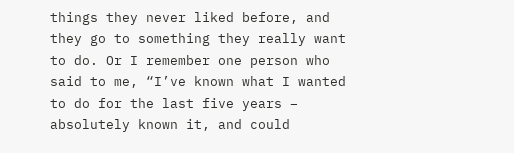things they never liked before, and they go to something they really want to do. Or I remember one person who said to me, “I’ve known what I wanted to do for the last five years – absolutely known it, and could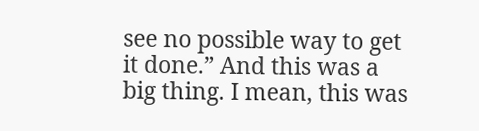see no possible way to get it done.” And this was a big thing. I mean, this was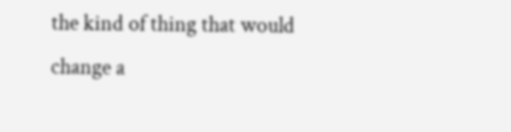the kind of thing that would change a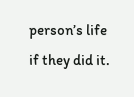person’s life if they did it.